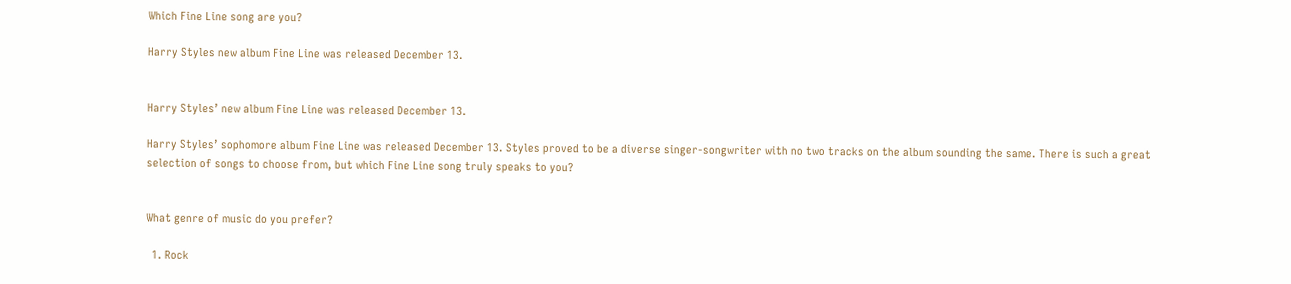Which Fine Line song are you?

Harry Styles new album Fine Line was released December 13.


Harry Styles’ new album Fine Line was released December 13.

Harry Styles’ sophomore album Fine Line was released December 13. Styles proved to be a diverse singer-songwriter with no two tracks on the album sounding the same. There is such a great selection of songs to choose from, but which Fine Line song truly speaks to you?


What genre of music do you prefer?

  1. Rock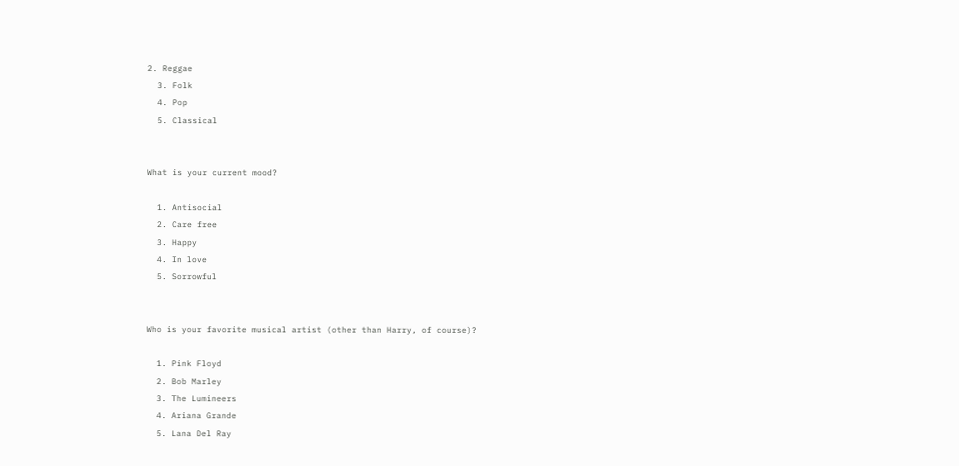2. Reggae
  3. Folk
  4. Pop
  5. Classical


What is your current mood?

  1. Antisocial
  2. Care free
  3. Happy
  4. In love
  5. Sorrowful


Who is your favorite musical artist (other than Harry, of course)?

  1. Pink Floyd
  2. Bob Marley
  3. The Lumineers
  4. Ariana Grande
  5. Lana Del Ray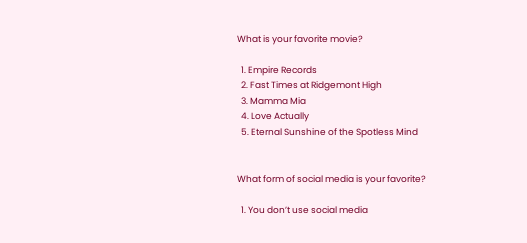What is your favorite movie?

  1. Empire Records
  2. Fast Times at Ridgemont High
  3. Mamma Mia
  4. Love Actually
  5. Eternal Sunshine of the Spotless Mind


What form of social media is your favorite?

  1. You don’t use social media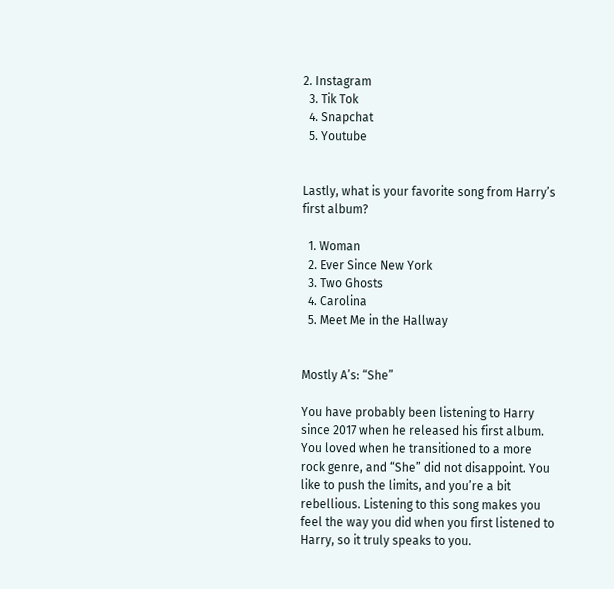2. Instagram
  3. Tik Tok
  4. Snapchat
  5. Youtube


Lastly, what is your favorite song from Harry’s first album?

  1. Woman
  2. Ever Since New York
  3. Two Ghosts
  4. Carolina
  5. Meet Me in the Hallway


Mostly A’s: “She”

You have probably been listening to Harry since 2017 when he released his first album. You loved when he transitioned to a more rock genre, and “She” did not disappoint. You like to push the limits, and you’re a bit rebellious. Listening to this song makes you feel the way you did when you first listened to Harry, so it truly speaks to you.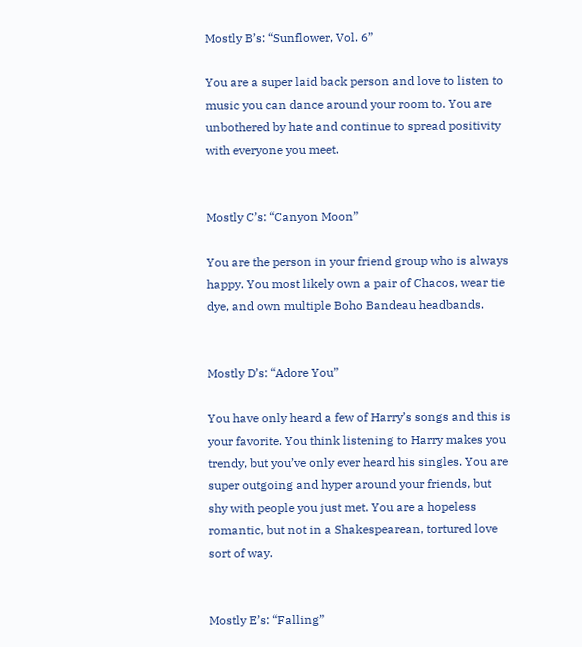Mostly B’s: “Sunflower, Vol. 6”

You are a super laid back person and love to listen to music you can dance around your room to. You are unbothered by hate and continue to spread positivity with everyone you meet.


Mostly C’s: “Canyon Moon”

You are the person in your friend group who is always happy. You most likely own a pair of Chacos, wear tie dye, and own multiple Boho Bandeau headbands.


Mostly D’s: “Adore You”

You have only heard a few of Harry’s songs and this is your favorite. You think listening to Harry makes you trendy, but you’ve only ever heard his singles. You are super outgoing and hyper around your friends, but shy with people you just met. You are a hopeless romantic, but not in a Shakespearean, tortured love sort of way.


Mostly E’s: “Falling”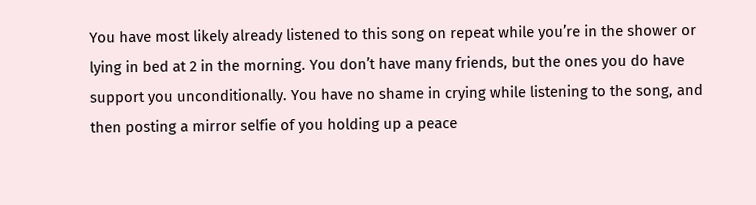You have most likely already listened to this song on repeat while you’re in the shower or lying in bed at 2 in the morning. You don’t have many friends, but the ones you do have support you unconditionally. You have no shame in crying while listening to the song, and then posting a mirror selfie of you holding up a peace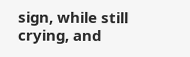sign, while still crying, and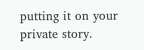putting it on your private story.